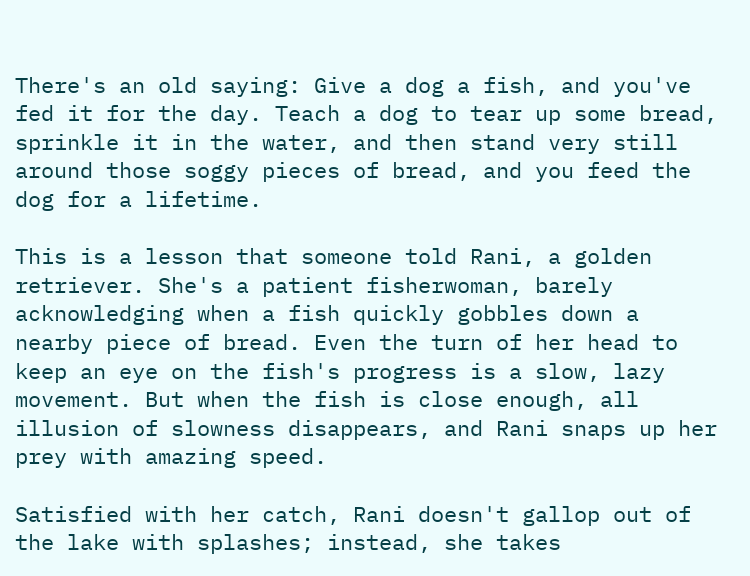There's an old saying: Give a dog a fish, and you've fed it for the day. Teach a dog to tear up some bread, sprinkle it in the water, and then stand very still around those soggy pieces of bread, and you feed the dog for a lifetime.

This is a lesson that someone told Rani, a golden retriever. She's a patient fisherwoman, barely acknowledging when a fish quickly gobbles down a nearby piece of bread. Even the turn of her head to keep an eye on the fish's progress is a slow, lazy movement. But when the fish is close enough, all illusion of slowness disappears, and Rani snaps up her prey with amazing speed.

Satisfied with her catch, Rani doesn't gallop out of the lake with splashes; instead, she takes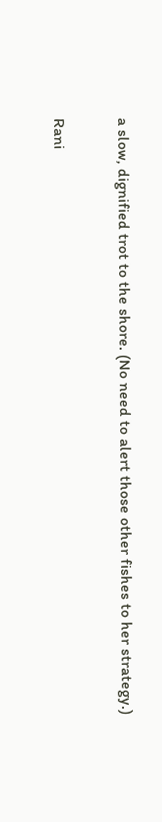a slow, dignified trot to the shore. (No need to alert those other fishes to her strategy.)

Rani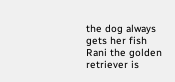the dog always gets her fish
Rani the golden retriever is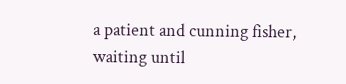a patient and cunning fisher, waiting until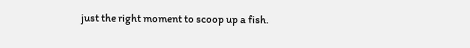just the right moment to scoop up a fish.